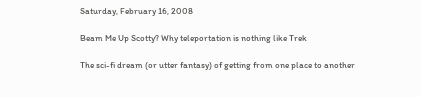Saturday, February 16, 2008

Beam Me Up Scotty? Why teleportation is nothing like Trek

The sci-fi dream (or utter fantasy) of getting from one place to another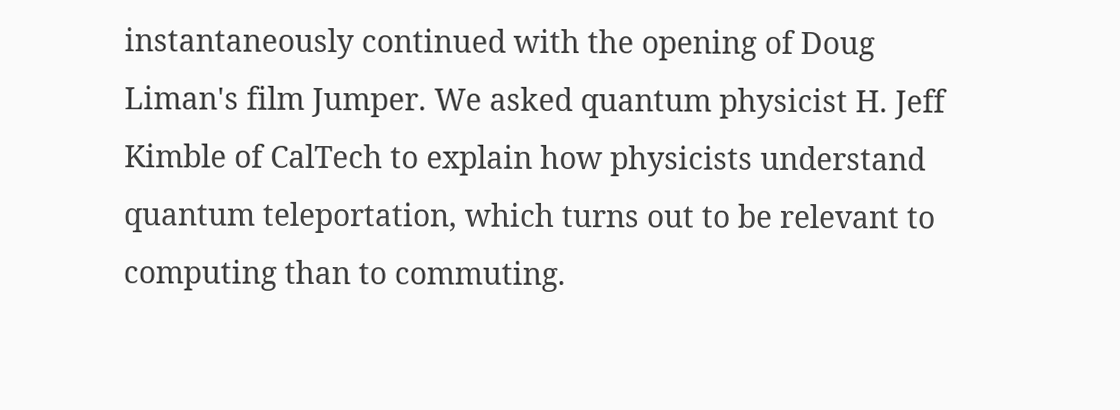instantaneously continued with the opening of Doug Liman's film Jumper. We asked quantum physicist H. Jeff Kimble of CalTech to explain how physicists understand quantum teleportation, which turns out to be relevant to computing than to commuting.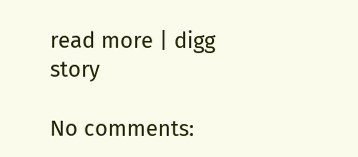read more | digg story

No comments: